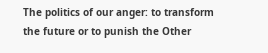The politics of our anger: to transform the future or to punish the Other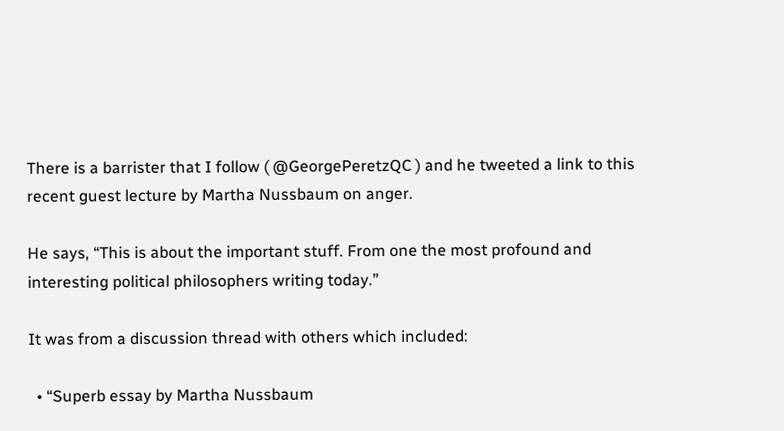There is a barrister that I follow ( @GeorgePeretzQC ) and he tweeted a link to this recent guest lecture by Martha Nussbaum on anger.

He says, “This is about the important stuff. From one the most profound and interesting political philosophers writing today.”

It was from a discussion thread with others which included:

  • “Superb essay by Martha Nussbaum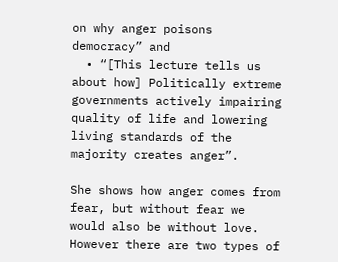on why anger poisons democracy” and
  • “[This lecture tells us about how] Politically extreme governments actively impairing quality of life and lowering living standards of the majority creates anger”.

She shows how anger comes from fear, but without fear we would also be without love. However there are two types of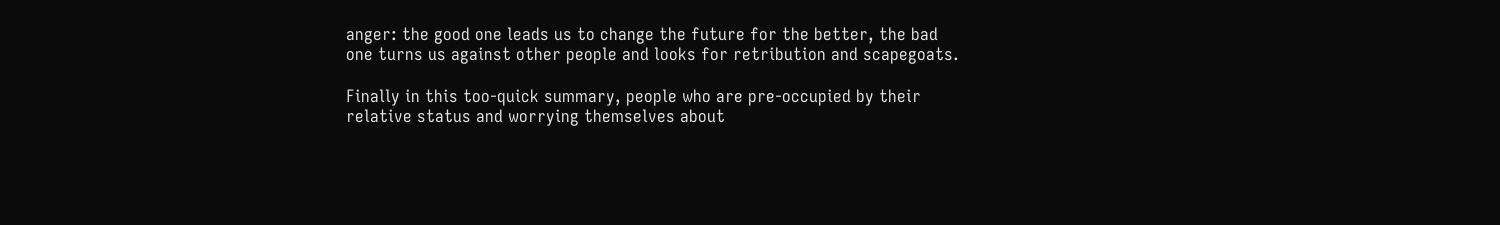anger: the good one leads us to change the future for the better, the bad one turns us against other people and looks for retribution and scapegoats.

Finally in this too-quick summary, people who are pre-occupied by their relative status and worrying themselves about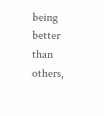being better than others,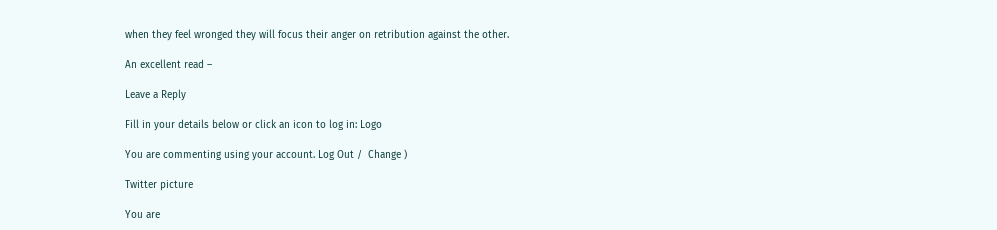when they feel wronged they will focus their anger on retribution against the other.

An excellent read –

Leave a Reply

Fill in your details below or click an icon to log in: Logo

You are commenting using your account. Log Out /  Change )

Twitter picture

You are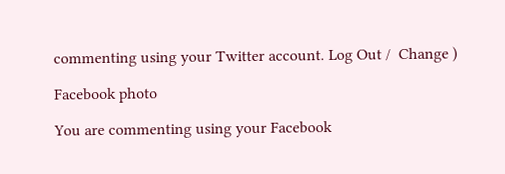commenting using your Twitter account. Log Out /  Change )

Facebook photo

You are commenting using your Facebook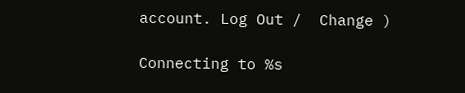account. Log Out /  Change )

Connecting to %s